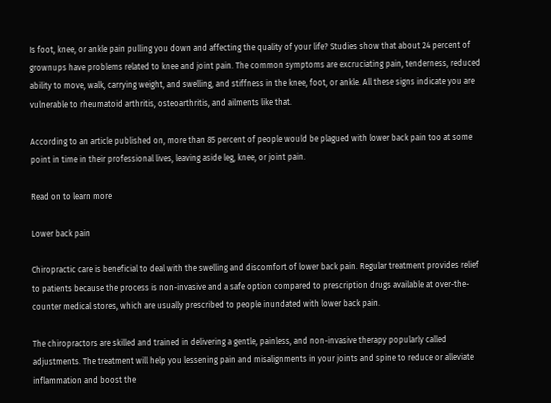Is foot, knee, or ankle pain pulling you down and affecting the quality of your life? Studies show that about 24 percent of grownups have problems related to knee and joint pain. The common symptoms are excruciating pain, tenderness, reduced ability to move, walk, carrying weight, and swelling, and stiffness in the knee, foot, or ankle. All these signs indicate you are vulnerable to rheumatoid arthritis, osteoarthritis, and ailments like that.

According to an article published on, more than 85 percent of people would be plagued with lower back pain too at some point in time in their professional lives, leaving aside leg, knee, or joint pain.

Read on to learn more

Lower back pain

Chiropractic care is beneficial to deal with the swelling and discomfort of lower back pain. Regular treatment provides relief to patients because the process is non-invasive and a safe option compared to prescription drugs available at over-the-counter medical stores, which are usually prescribed to people inundated with lower back pain.

The chiropractors are skilled and trained in delivering a gentle, painless, and non-invasive therapy popularly called adjustments. The treatment will help you lessening pain and misalignments in your joints and spine to reduce or alleviate inflammation and boost the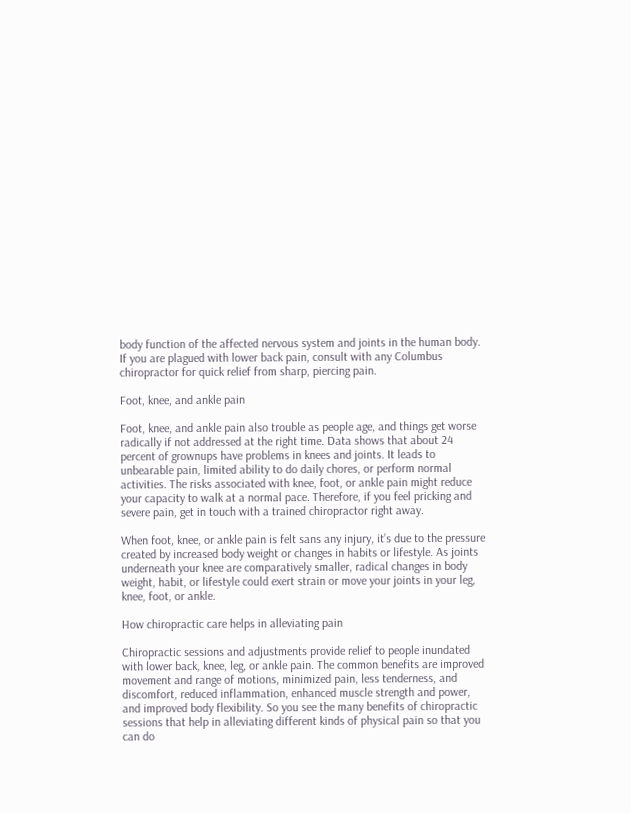body function of the affected nervous system and joints in the human body. If you are plagued with lower back pain, consult with any Columbus chiropractor for quick relief from sharp, piercing pain.

Foot, knee, and ankle pain

Foot, knee, and ankle pain also trouble as people age, and things get worse radically if not addressed at the right time. Data shows that about 24 percent of grownups have problems in knees and joints. It leads to unbearable pain, limited ability to do daily chores, or perform normal activities. The risks associated with knee, foot, or ankle pain might reduce your capacity to walk at a normal pace. Therefore, if you feel pricking and severe pain, get in touch with a trained chiropractor right away.

When foot, knee, or ankle pain is felt sans any injury, it’s due to the pressure created by increased body weight or changes in habits or lifestyle. As joints underneath your knee are comparatively smaller, radical changes in body weight, habit, or lifestyle could exert strain or move your joints in your leg, knee, foot, or ankle.

How chiropractic care helps in alleviating pain

Chiropractic sessions and adjustments provide relief to people inundated with lower back, knee, leg, or ankle pain. The common benefits are improved movement and range of motions, minimized pain, less tenderness, and discomfort, reduced inflammation, enhanced muscle strength and power, and improved body flexibility. So you see the many benefits of chiropractic sessions that help in alleviating different kinds of physical pain so that you can do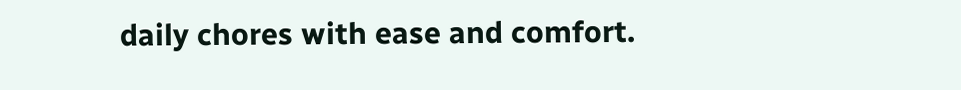daily chores with ease and comfort.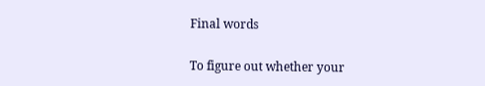Final words

To figure out whether your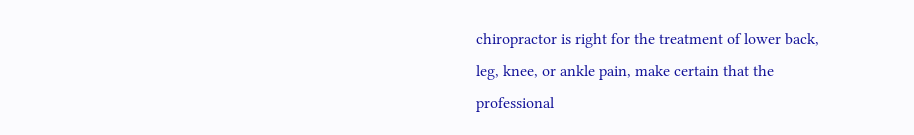chiropractor is right for the treatment of lower back, leg, knee, or ankle pain, make certain that the professional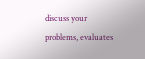discuss your problems, evaluates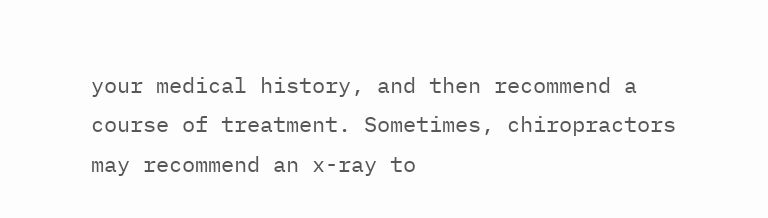your medical history, and then recommend a course of treatment. Sometimes, chiropractors may recommend an x-ray to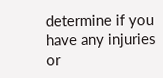determine if you have any injuries or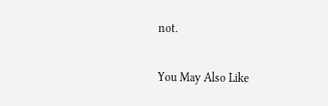not.

You May Also Like